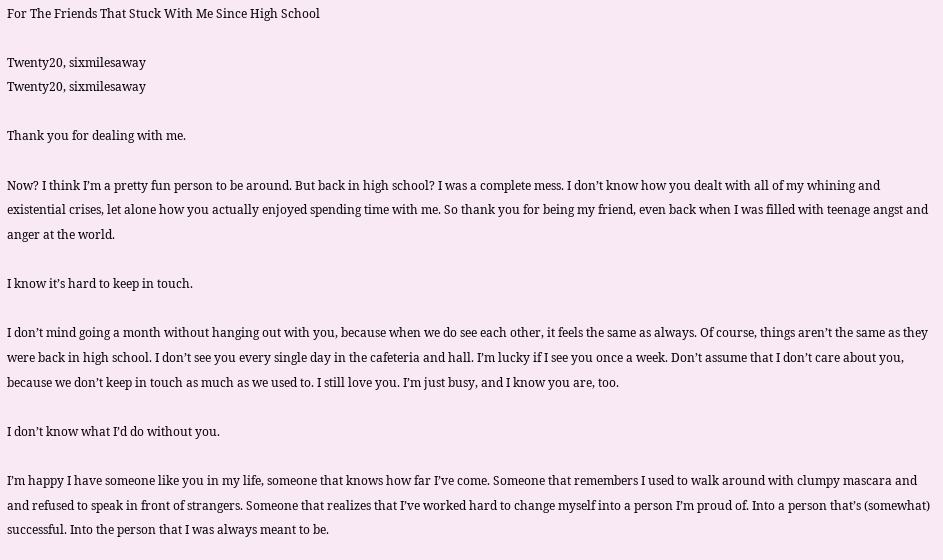For The Friends That Stuck With Me Since High School

Twenty20, sixmilesaway
Twenty20, sixmilesaway

Thank you for dealing with me.

Now? I think I’m a pretty fun person to be around. But back in high school? I was a complete mess. I don’t know how you dealt with all of my whining and existential crises, let alone how you actually enjoyed spending time with me. So thank you for being my friend, even back when I was filled with teenage angst and anger at the world.

I know it’s hard to keep in touch.

I don’t mind going a month without hanging out with you, because when we do see each other, it feels the same as always. Of course, things aren’t the same as they were back in high school. I don’t see you every single day in the cafeteria and hall. I’m lucky if I see you once a week. Don’t assume that I don’t care about you, because we don’t keep in touch as much as we used to. I still love you. I’m just busy, and I know you are, too.

I don’t know what I’d do without you.

I’m happy I have someone like you in my life, someone that knows how far I’ve come. Someone that remembers I used to walk around with clumpy mascara and and refused to speak in front of strangers. Someone that realizes that I’ve worked hard to change myself into a person I’m proud of. Into a person that’s (somewhat) successful. Into the person that I was always meant to be.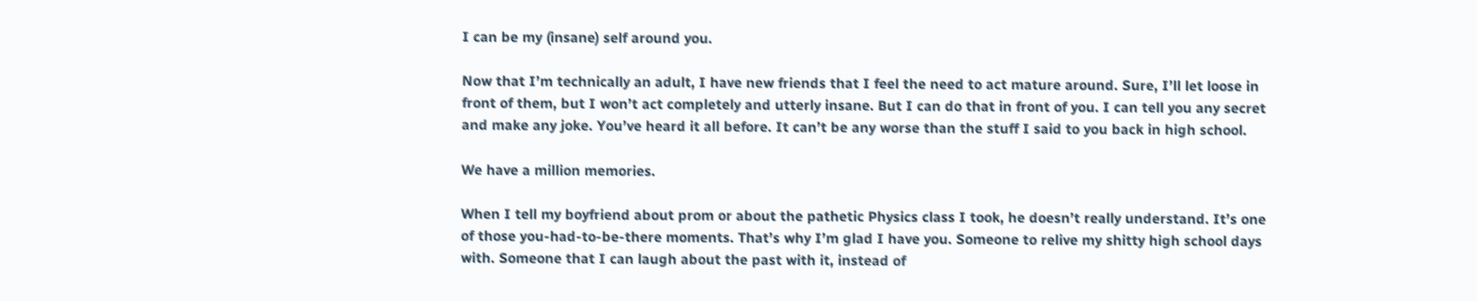I can be my (insane) self around you.

Now that I’m technically an adult, I have new friends that I feel the need to act mature around. Sure, I’ll let loose in front of them, but I won’t act completely and utterly insane. But I can do that in front of you. I can tell you any secret and make any joke. You’ve heard it all before. It can’t be any worse than the stuff I said to you back in high school.

We have a million memories.

When I tell my boyfriend about prom or about the pathetic Physics class I took, he doesn’t really understand. It’s one of those you-had-to-be-there moments. That’s why I’m glad I have you. Someone to relive my shitty high school days with. Someone that I can laugh about the past with it, instead of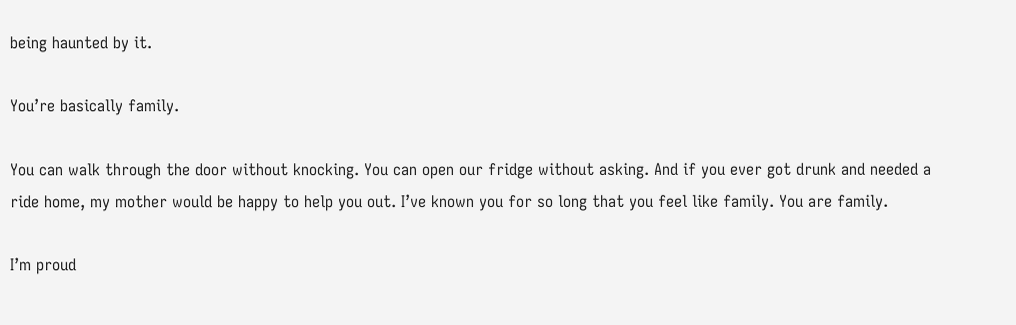being haunted by it.

You’re basically family.

You can walk through the door without knocking. You can open our fridge without asking. And if you ever got drunk and needed a ride home, my mother would be happy to help you out. I’ve known you for so long that you feel like family. You are family.

I’m proud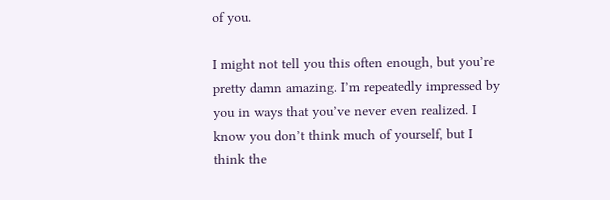of you.

I might not tell you this often enough, but you’re pretty damn amazing. I’m repeatedly impressed by you in ways that you’ve never even realized. I know you don’t think much of yourself, but I think the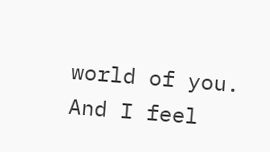world of you. And I feel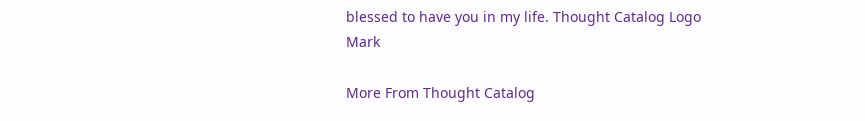blessed to have you in my life. Thought Catalog Logo Mark

More From Thought Catalog